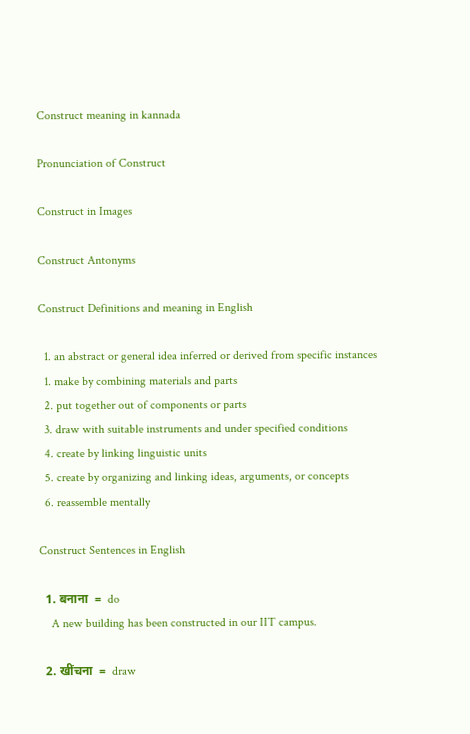Construct meaning in kannada

Pronunciation of Construct

Construct in Images

Construct Antonyms

Construct Definitions and meaning in English

  1. an abstract or general idea inferred or derived from specific instances
  1. make by combining materials and parts
  2. put together out of components or parts
  3. draw with suitable instruments and under specified conditions
  4. create by linking linguistic units
  5. create by organizing and linking ideas, arguments, or concepts
  6. reassemble mentally

Construct Sentences in English

  1. बनाना  =  do
    A new building has been constructed in our IIT campus.

  2. खींचना  =  draw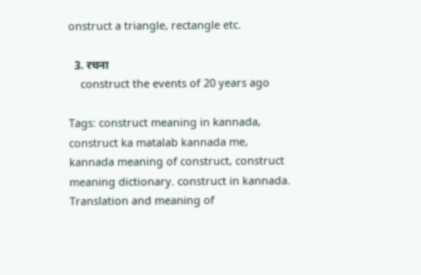onstruct a triangle, rectangle etc.

  3. रचना
    construct the events of 20 years ago

Tags: construct meaning in kannada, construct ka matalab kannada me, kannada meaning of construct, construct meaning dictionary. construct in kannada. Translation and meaning of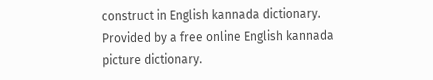construct in English kannada dictionary. Provided by a free online English kannada picture dictionary.